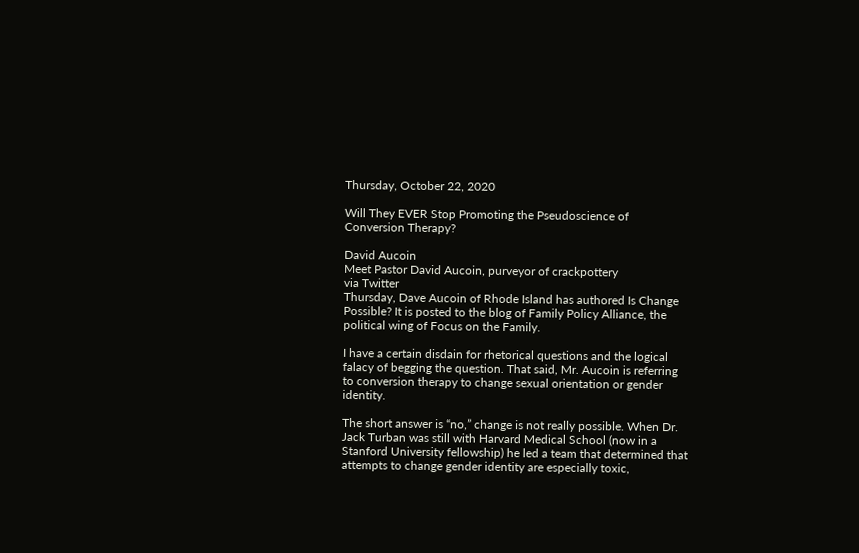Thursday, October 22, 2020

Will They EVER Stop Promoting the Pseudoscience of Conversion Therapy?

David Aucoin
Meet Pastor David Aucoin, purveyor of crackpottery
via Twitter
Thursday, Dave Aucoin of Rhode Island has authored Is Change Possible? It is posted to the blog of Family Policy Alliance, the political wing of Focus on the Family.

I have a certain disdain for rhetorical questions and the logical falacy of begging the question. That said, Mr. Aucoin is referring to conversion therapy to change sexual orientation or gender identity.

The short answer is “no,” change is not really possible. When Dr. Jack Turban was still with Harvard Medical School (now in a Stanford University fellowship) he led a team that determined that attempts to change gender identity are especially toxic,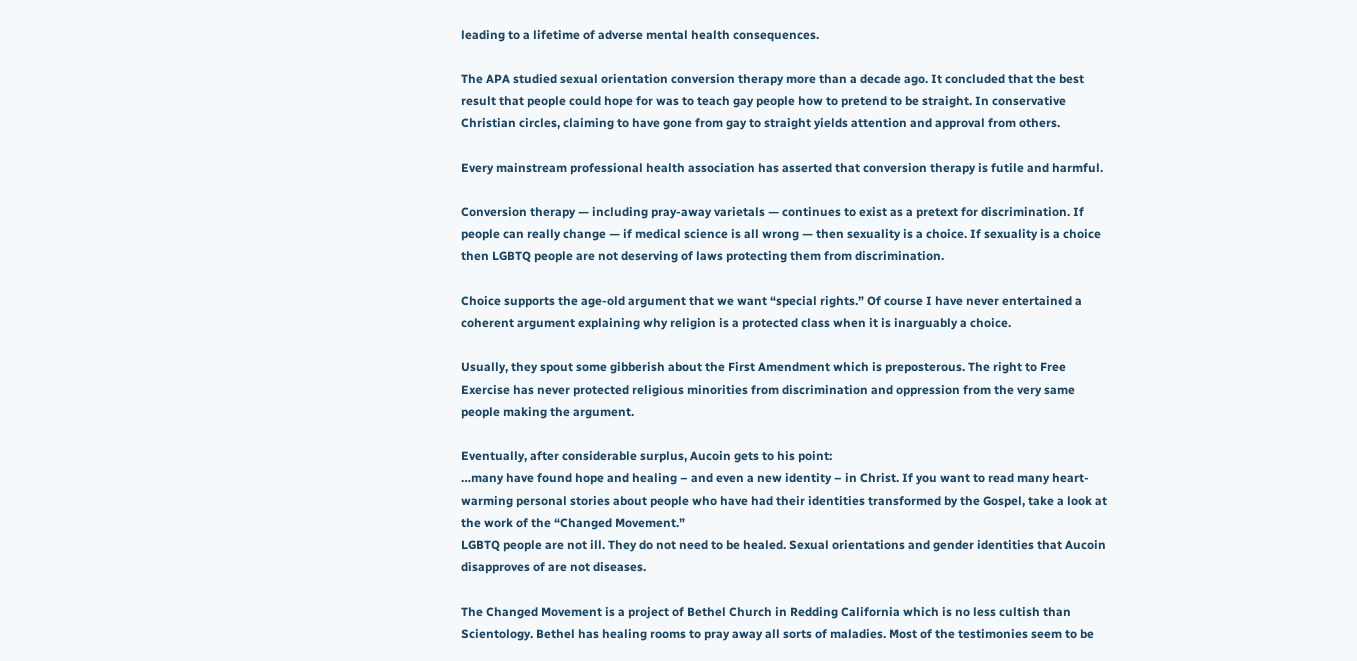leading to a lifetime of adverse mental health consequences.

The APA studied sexual orientation conversion therapy more than a decade ago. It concluded that the best result that people could hope for was to teach gay people how to pretend to be straight. In conservative Christian circles, claiming to have gone from gay to straight yields attention and approval from others.

Every mainstream professional health association has asserted that conversion therapy is futile and harmful.

Conversion therapy — including pray-away varietals — continues to exist as a pretext for discrimination. If people can really change — if medical science is all wrong — then sexuality is a choice. If sexuality is a choice then LGBTQ people are not deserving of laws protecting them from discrimination.

Choice supports the age-old argument that we want “special rights.” Of course I have never entertained a coherent argument explaining why religion is a protected class when it is inarguably a choice.

Usually, they spout some gibberish about the First Amendment which is preposterous. The right to Free Exercise has never protected religious minorities from discrimination and oppression from the very same people making the argument.

Eventually, after considerable surplus, Aucoin gets to his point:
…many have found hope and healing – and even a new identity – in Christ. If you want to read many heart-warming personal stories about people who have had their identities transformed by the Gospel, take a look at the work of the “Changed Movement.”
LGBTQ people are not ill. They do not need to be healed. Sexual orientations and gender identities that Aucoin disapproves of are not diseases.

The Changed Movement is a project of Bethel Church in Redding California which is no less cultish than Scientology. Bethel has healing rooms to pray away all sorts of maladies. Most of the testimonies seem to be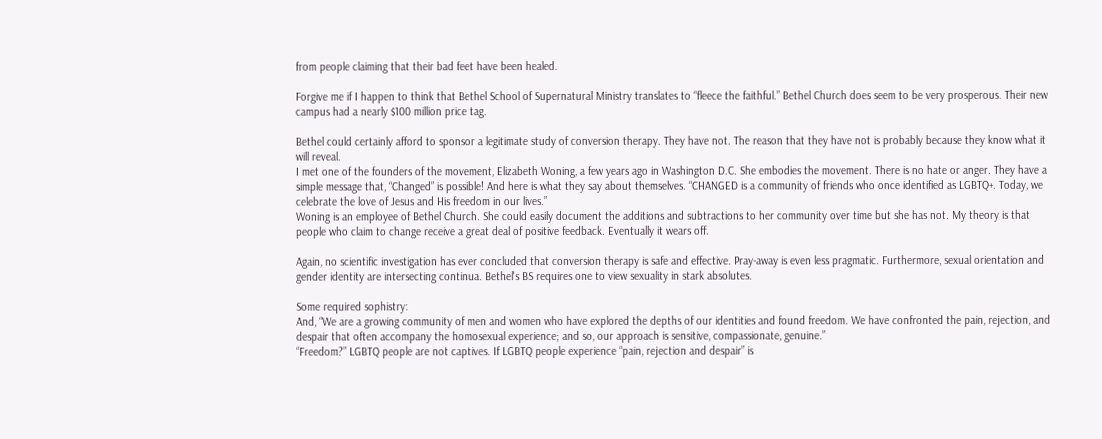from people claiming that their bad feet have been healed.

Forgive me if I happen to think that Bethel School of Supernatural Ministry translates to “fleece the faithful.” Bethel Church does seem to be very prosperous. Their new campus had a nearly $100 million price tag.

Bethel could certainly afford to sponsor a legitimate study of conversion therapy. They have not. The reason that they have not is probably because they know what it will reveal.
I met one of the founders of the movement, Elizabeth Woning, a few years ago in Washington D.C. She embodies the movement. There is no hate or anger. They have a simple message that, “Changed” is possible! And here is what they say about themselves. “CHANGED is a community of friends who once identified as LGBTQ+. Today, we celebrate the love of Jesus and His freedom in our lives.”
Woning is an employee of Bethel Church. She could easily document the additions and subtractions to her community over time but she has not. My theory is that people who claim to change receive a great deal of positive feedback. Eventually it wears off.

Again, no scientific investigation has ever concluded that conversion therapy is safe and effective. Pray-away is even less pragmatic. Furthermore, sexual orientation and gender identity are intersecting continua. Bethel's BS requires one to view sexuality in stark absolutes.

Some required sophistry:
And, “We are a growing community of men and women who have explored the depths of our identities and found freedom. We have confronted the pain, rejection, and despair that often accompany the homosexual experience; and so, our approach is sensitive, compassionate, genuine.”
“Freedom?” LGBTQ people are not captives. If LGBTQ people experience “pain, rejection and despair” is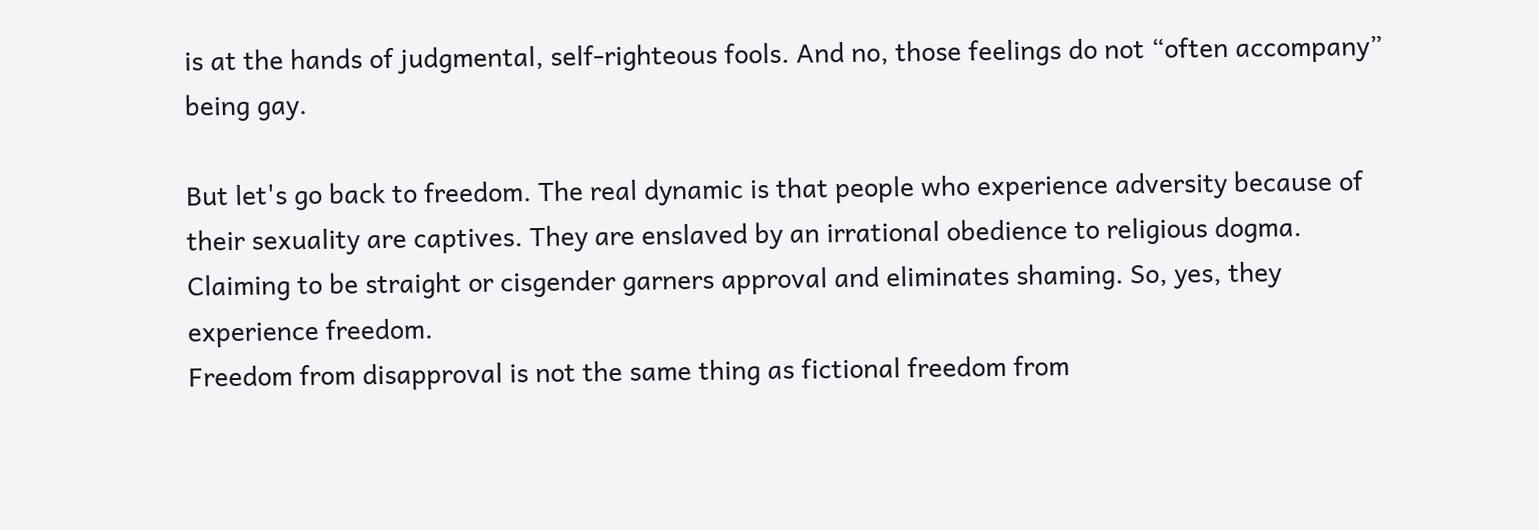is at the hands of judgmental, self-righteous fools. And no, those feelings do not “often accompany” being gay.

But let's go back to freedom. The real dynamic is that people who experience adversity because of their sexuality are captives. They are enslaved by an irrational obedience to religious dogma. Claiming to be straight or cisgender garners approval and eliminates shaming. So, yes, they experience freedom.
Freedom from disapproval is not the same thing as fictional freedom from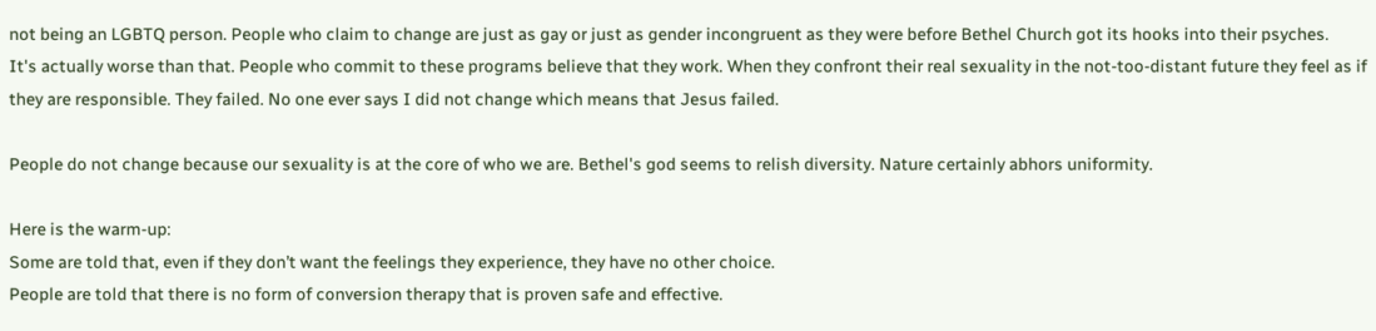not being an LGBTQ person. People who claim to change are just as gay or just as gender incongruent as they were before Bethel Church got its hooks into their psyches.
It's actually worse than that. People who commit to these programs believe that they work. When they confront their real sexuality in the not-too-distant future they feel as if they are responsible. They failed. No one ever says I did not change which means that Jesus failed.

People do not change because our sexuality is at the core of who we are. Bethel's god seems to relish diversity. Nature certainly abhors uniformity.

Here is the warm-up:
Some are told that, even if they don’t want the feelings they experience, they have no other choice.
People are told that there is no form of conversion therapy that is proven safe and effective.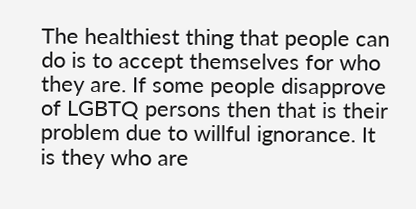The healthiest thing that people can do is to accept themselves for who they are. If some people disapprove of LGBTQ persons then that is their problem due to willful ignorance. It is they who are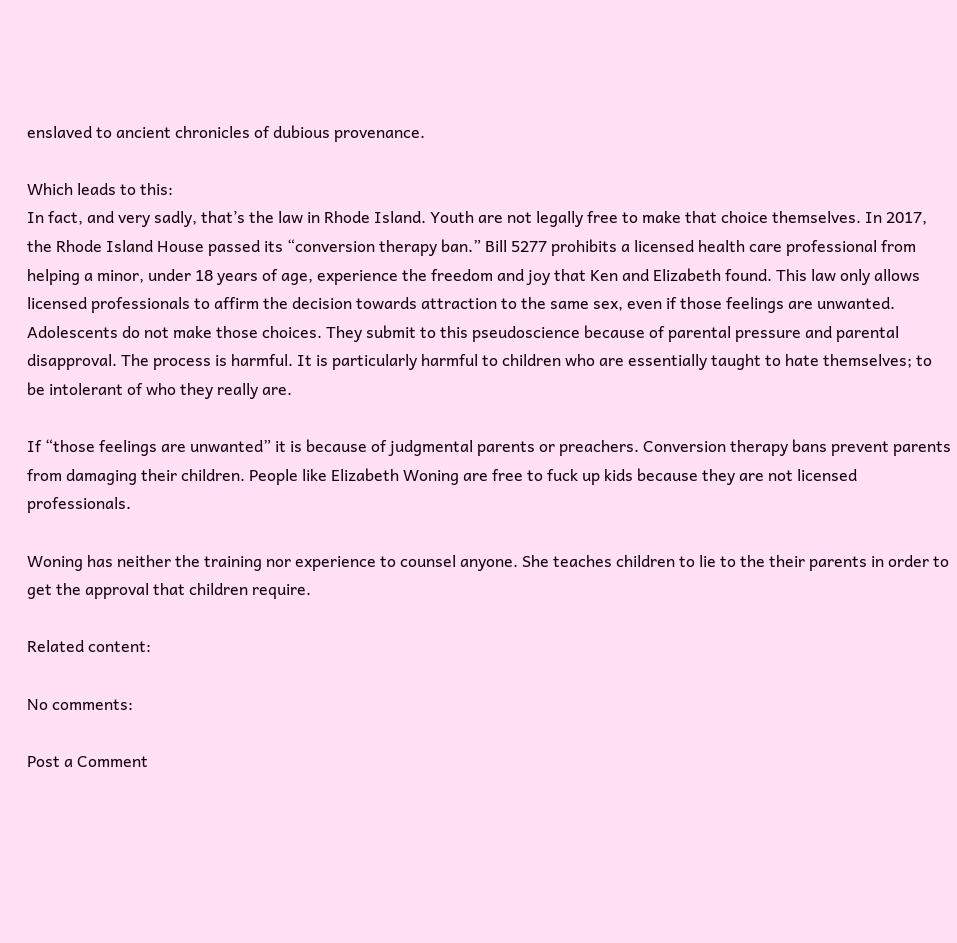enslaved to ancient chronicles of dubious provenance.

Which leads to this:
In fact, and very sadly, that’s the law in Rhode Island. Youth are not legally free to make that choice themselves. In 2017, the Rhode Island House passed its “conversion therapy ban.” Bill 5277 prohibits a licensed health care professional from helping a minor, under 18 years of age, experience the freedom and joy that Ken and Elizabeth found. This law only allows licensed professionals to affirm the decision towards attraction to the same sex, even if those feelings are unwanted.
Adolescents do not make those choices. They submit to this pseudoscience because of parental pressure and parental disapproval. The process is harmful. It is particularly harmful to children who are essentially taught to hate themselves; to be intolerant of who they really are.

If “those feelings are unwanted” it is because of judgmental parents or preachers. Conversion therapy bans prevent parents from damaging their children. People like Elizabeth Woning are free to fuck up kids because they are not licensed professionals.

Woning has neither the training nor experience to counsel anyone. She teaches children to lie to the their parents in order to get the approval that children require.

Related content:

No comments:

Post a Comment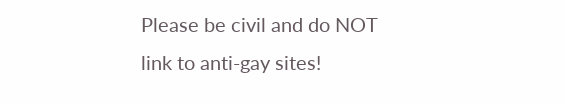Please be civil and do NOT link to anti-gay sites!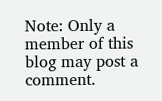Note: Only a member of this blog may post a comment.